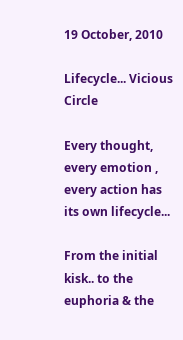19 October, 2010

Lifecycle... Vicious Circle

Every thought, every emotion , every action has its own lifecycle...

From the initial kisk.. to the euphoria & the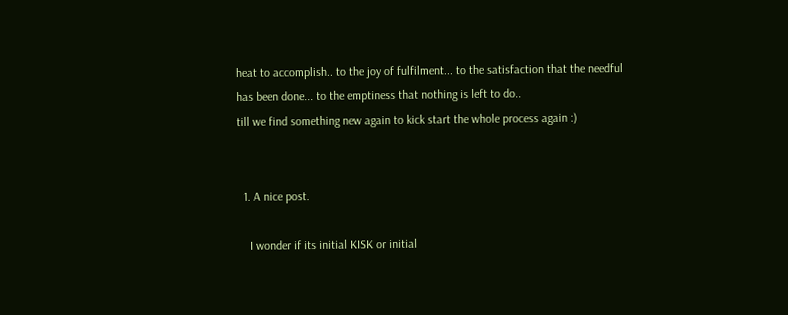heat to accomplish.. to the joy of fulfilment... to the satisfaction that the needful has been done... to the emptiness that nothing is left to do..
till we find something new again to kick start the whole process again :)


  1. A nice post.

    I wonder if its initial KISK or initial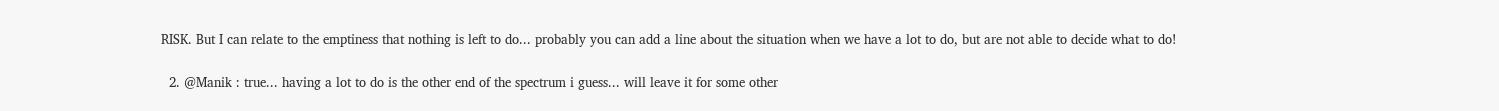RISK. But I can relate to the emptiness that nothing is left to do... probably you can add a line about the situation when we have a lot to do, but are not able to decide what to do!

  2. @Manik : true... having a lot to do is the other end of the spectrum i guess... will leave it for some other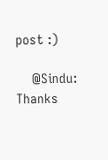post :)

    @Sindu: Thanks